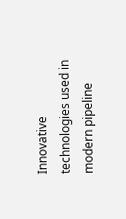Innovative technologies used in modern pipeline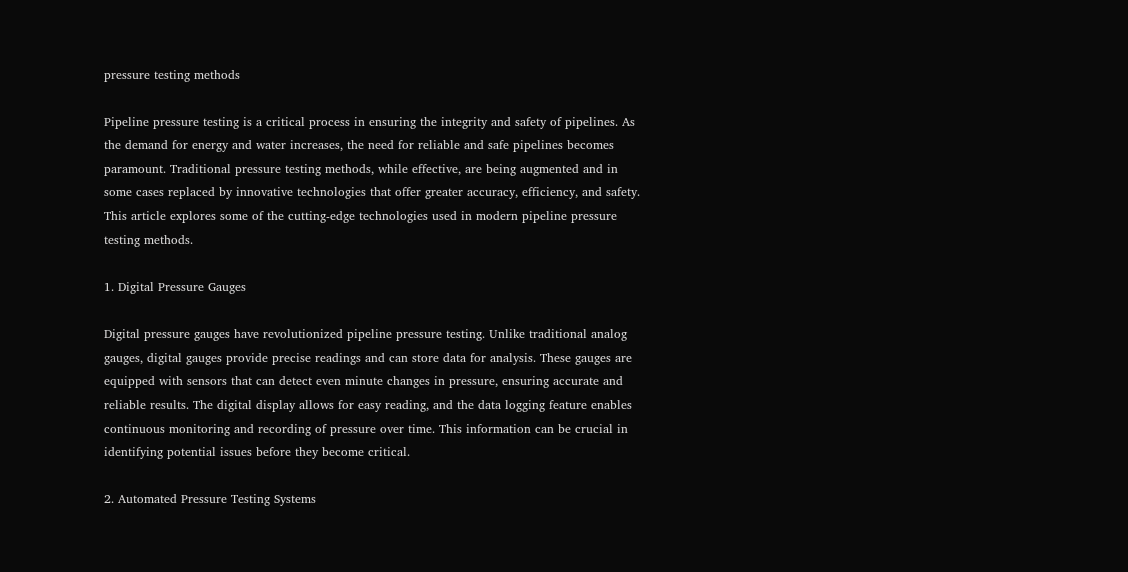pressure testing methods

Pipeline pressure testing is a critical process in ensuring the integrity and safety of pipelines. As the demand for energy and water increases, the need for reliable and safe pipelines becomes paramount. Traditional pressure testing methods, while effective, are being augmented and in some cases replaced by innovative technologies that offer greater accuracy, efficiency, and safety. This article explores some of the cutting-edge technologies used in modern pipeline pressure testing methods.

1. Digital Pressure Gauges

Digital pressure gauges have revolutionized pipeline pressure testing. Unlike traditional analog gauges, digital gauges provide precise readings and can store data for analysis. These gauges are equipped with sensors that can detect even minute changes in pressure, ensuring accurate and reliable results. The digital display allows for easy reading, and the data logging feature enables continuous monitoring and recording of pressure over time. This information can be crucial in identifying potential issues before they become critical.

2. Automated Pressure Testing Systems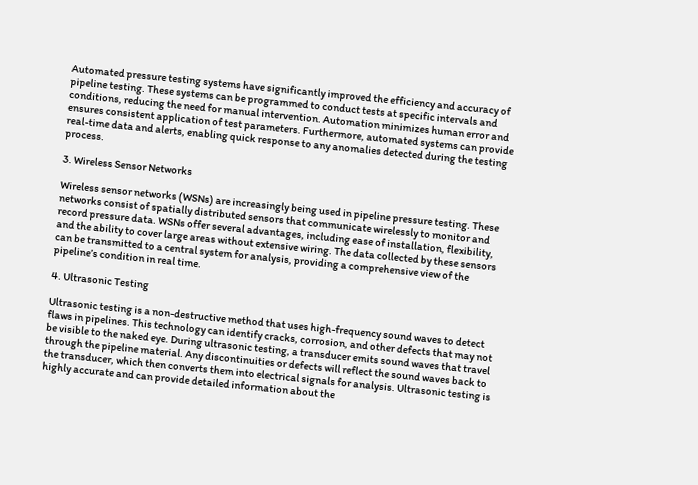Automated pressure testing systems have significantly improved the efficiency and accuracy of pipeline testing. These systems can be programmed to conduct tests at specific intervals and conditions, reducing the need for manual intervention. Automation minimizes human error and ensures consistent application of test parameters. Furthermore, automated systems can provide real-time data and alerts, enabling quick response to any anomalies detected during the testing process.

3. Wireless Sensor Networks

Wireless sensor networks (WSNs) are increasingly being used in pipeline pressure testing. These networks consist of spatially distributed sensors that communicate wirelessly to monitor and record pressure data. WSNs offer several advantages, including ease of installation, flexibility, and the ability to cover large areas without extensive wiring. The data collected by these sensors can be transmitted to a central system for analysis, providing a comprehensive view of the pipeline’s condition in real time.

4. Ultrasonic Testing

Ultrasonic testing is a non-destructive method that uses high-frequency sound waves to detect flaws in pipelines. This technology can identify cracks, corrosion, and other defects that may not be visible to the naked eye. During ultrasonic testing, a transducer emits sound waves that travel through the pipeline material. Any discontinuities or defects will reflect the sound waves back to the transducer, which then converts them into electrical signals for analysis. Ultrasonic testing is highly accurate and can provide detailed information about the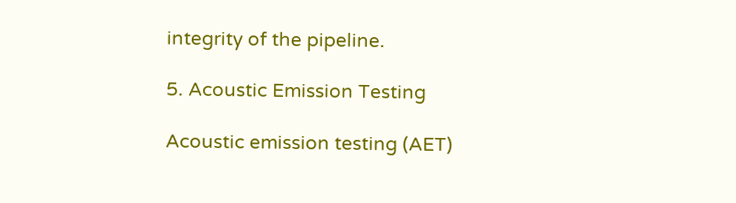integrity of the pipeline.

5. Acoustic Emission Testing

Acoustic emission testing (AET)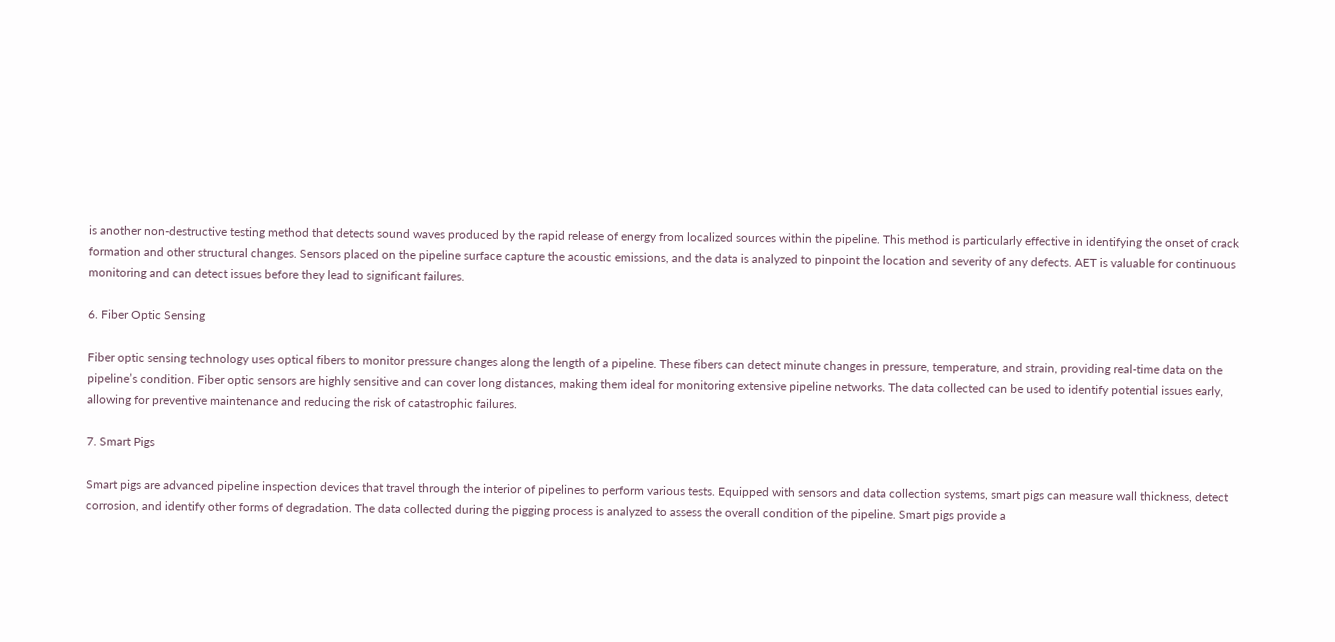is another non-destructive testing method that detects sound waves produced by the rapid release of energy from localized sources within the pipeline. This method is particularly effective in identifying the onset of crack formation and other structural changes. Sensors placed on the pipeline surface capture the acoustic emissions, and the data is analyzed to pinpoint the location and severity of any defects. AET is valuable for continuous monitoring and can detect issues before they lead to significant failures.

6. Fiber Optic Sensing

Fiber optic sensing technology uses optical fibers to monitor pressure changes along the length of a pipeline. These fibers can detect minute changes in pressure, temperature, and strain, providing real-time data on the pipeline’s condition. Fiber optic sensors are highly sensitive and can cover long distances, making them ideal for monitoring extensive pipeline networks. The data collected can be used to identify potential issues early, allowing for preventive maintenance and reducing the risk of catastrophic failures.

7. Smart Pigs

Smart pigs are advanced pipeline inspection devices that travel through the interior of pipelines to perform various tests. Equipped with sensors and data collection systems, smart pigs can measure wall thickness, detect corrosion, and identify other forms of degradation. The data collected during the pigging process is analyzed to assess the overall condition of the pipeline. Smart pigs provide a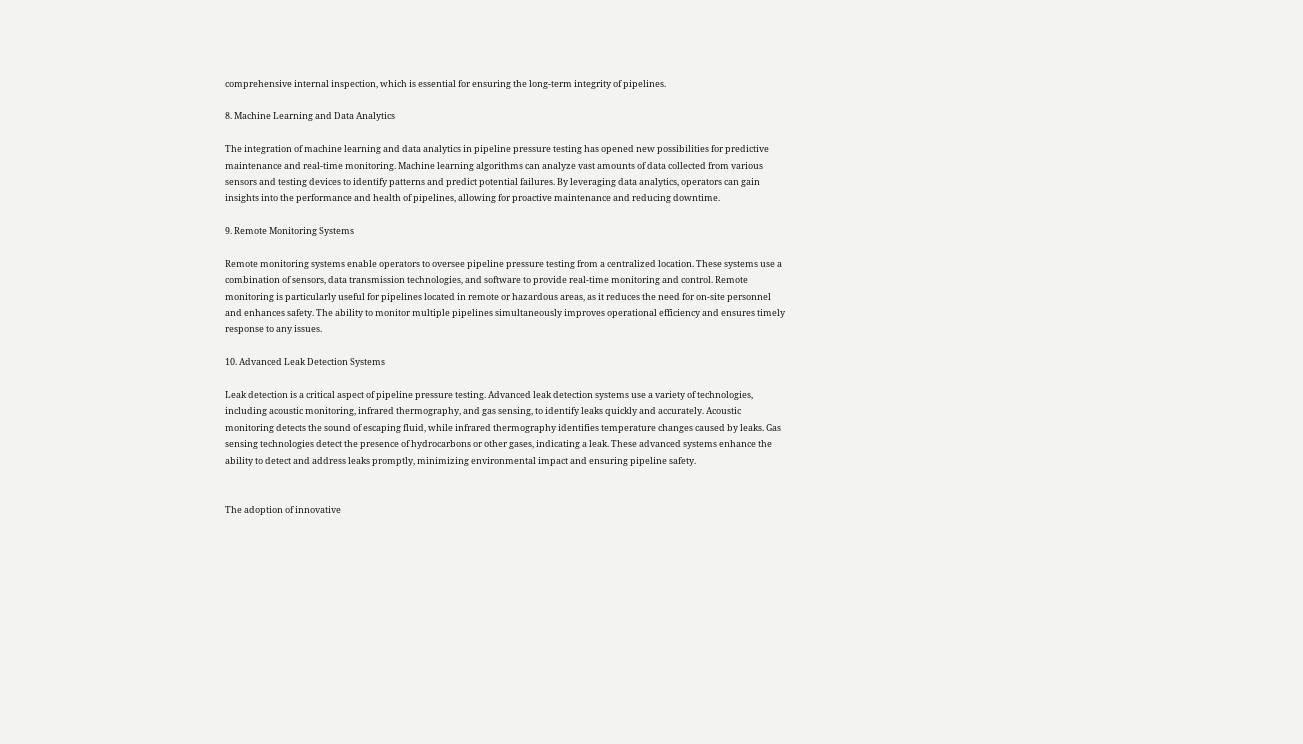comprehensive internal inspection, which is essential for ensuring the long-term integrity of pipelines.

8. Machine Learning and Data Analytics

The integration of machine learning and data analytics in pipeline pressure testing has opened new possibilities for predictive maintenance and real-time monitoring. Machine learning algorithms can analyze vast amounts of data collected from various sensors and testing devices to identify patterns and predict potential failures. By leveraging data analytics, operators can gain insights into the performance and health of pipelines, allowing for proactive maintenance and reducing downtime.

9. Remote Monitoring Systems

Remote monitoring systems enable operators to oversee pipeline pressure testing from a centralized location. These systems use a combination of sensors, data transmission technologies, and software to provide real-time monitoring and control. Remote monitoring is particularly useful for pipelines located in remote or hazardous areas, as it reduces the need for on-site personnel and enhances safety. The ability to monitor multiple pipelines simultaneously improves operational efficiency and ensures timely response to any issues.

10. Advanced Leak Detection Systems

Leak detection is a critical aspect of pipeline pressure testing. Advanced leak detection systems use a variety of technologies, including acoustic monitoring, infrared thermography, and gas sensing, to identify leaks quickly and accurately. Acoustic monitoring detects the sound of escaping fluid, while infrared thermography identifies temperature changes caused by leaks. Gas sensing technologies detect the presence of hydrocarbons or other gases, indicating a leak. These advanced systems enhance the ability to detect and address leaks promptly, minimizing environmental impact and ensuring pipeline safety.


The adoption of innovative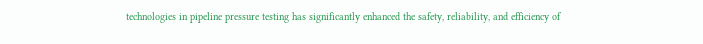technologies in pipeline pressure testing has significantly enhanced the safety, reliability, and efficiency of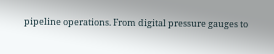pipeline operations. From digital pressure gauges to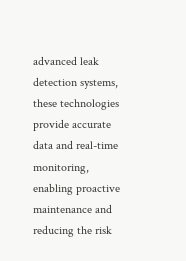advanced leak detection systems, these technologies provide accurate data and real-time monitoring, enabling proactive maintenance and reducing the risk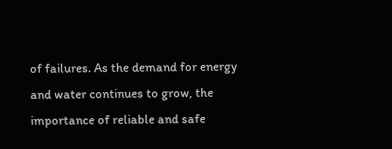of failures. As the demand for energy and water continues to grow, the importance of reliable and safe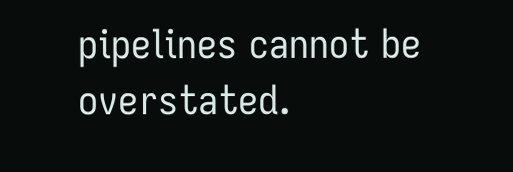pipelines cannot be overstated.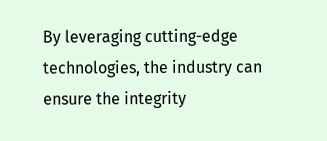By leveraging cutting-edge technologies, the industry can ensure the integrity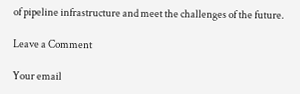of pipeline infrastructure and meet the challenges of the future.

Leave a Comment

Your email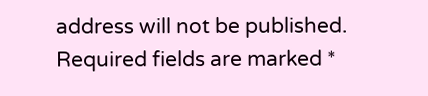address will not be published. Required fields are marked *